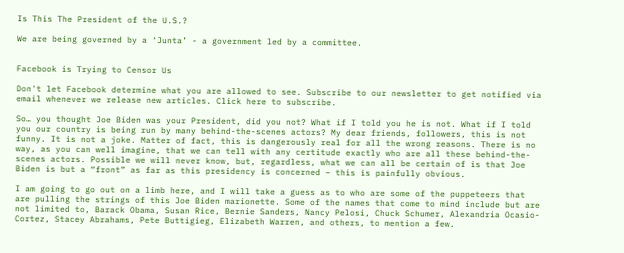Is This The President of the U.S.?

We are being governed by a ‘Junta’ - a government led by a committee.


Facebook is Trying to Censor Us

Don't let Facebook determine what you are allowed to see. Subscribe to our newsletter to get notified via email whenever we release new articles. Click here to subscribe.

So… you thought Joe Biden was your President, did you not? What if I told you he is not. What if I told you our country is being run by many behind-the-scenes actors? My dear friends, followers, this is not funny. It is not a joke. Matter of fact, this is dangerously real for all the wrong reasons. There is no way, as you can well imagine, that we can tell with any certitude exactly who are all these behind-the-scenes actors. Possible we will never know, but, regardless, what we can all be certain of is that Joe Biden is but a “front” as far as this presidency is concerned – this is painfully obvious.

I am going to go out on a limb here, and I will take a guess as to who are some of the puppeteers that are pulling the strings of this Joe Biden marionette. Some of the names that come to mind include but are not limited to, Barack Obama, Susan Rice, Bernie Sanders, Nancy Pelosi, Chuck Schumer, Alexandria Ocasio-Cortez, Stacey Abrahams, Pete Buttigieg, Elizabeth Warren, and others, to mention a few.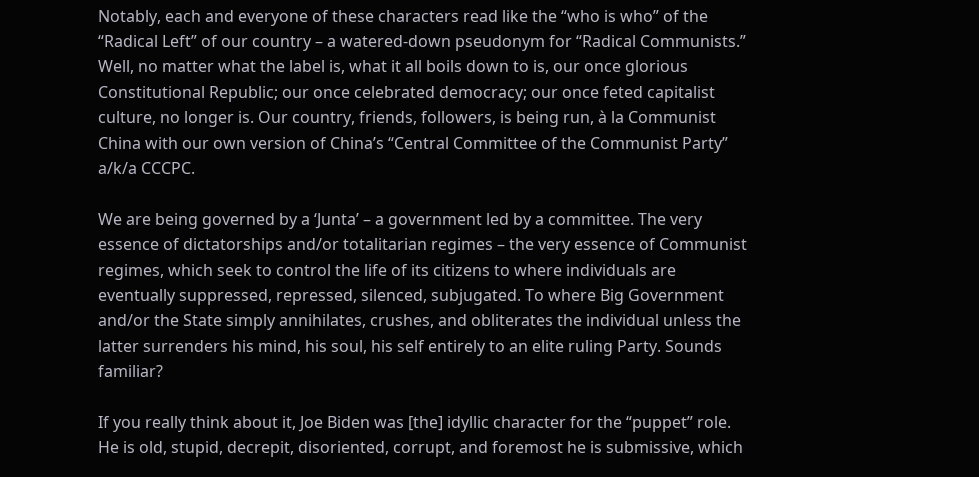Notably, each and everyone of these characters read like the “who is who” of the “Radical Left” of our country – a watered-down pseudonym for “Radical Communists.” Well, no matter what the label is, what it all boils down to is, our once glorious Constitutional Republic; our once celebrated democracy; our once feted capitalist culture, no longer is. Our country, friends, followers, is being run, à la Communist China with our own version of China’s “Central Committee of the Communist Party” a/k/a CCCPC.

We are being governed by a ‘Junta’ – a government led by a committee. The very essence of dictatorships and/or totalitarian regimes – the very essence of Communist regimes, which seek to control the life of its citizens to where individuals are eventually suppressed, repressed, silenced, subjugated. To where Big Government and/or the State simply annihilates, crushes, and obliterates the individual unless the latter surrenders his mind, his soul, his self entirely to an elite ruling Party. Sounds familiar?

If you really think about it, Joe Biden was [the] idyllic character for the “puppet” role. He is old, stupid, decrepit, disoriented, corrupt, and foremost he is submissive, which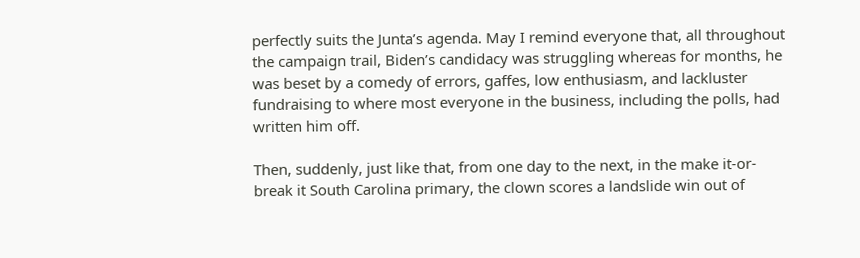perfectly suits the Junta’s agenda. May I remind everyone that, all throughout the campaign trail, Biden’s candidacy was struggling whereas for months, he was beset by a comedy of errors, gaffes, low enthusiasm, and lackluster fundraising to where most everyone in the business, including the polls, had written him off.

Then, suddenly, just like that, from one day to the next, in the make it-or-break it South Carolina primary, the clown scores a landslide win out of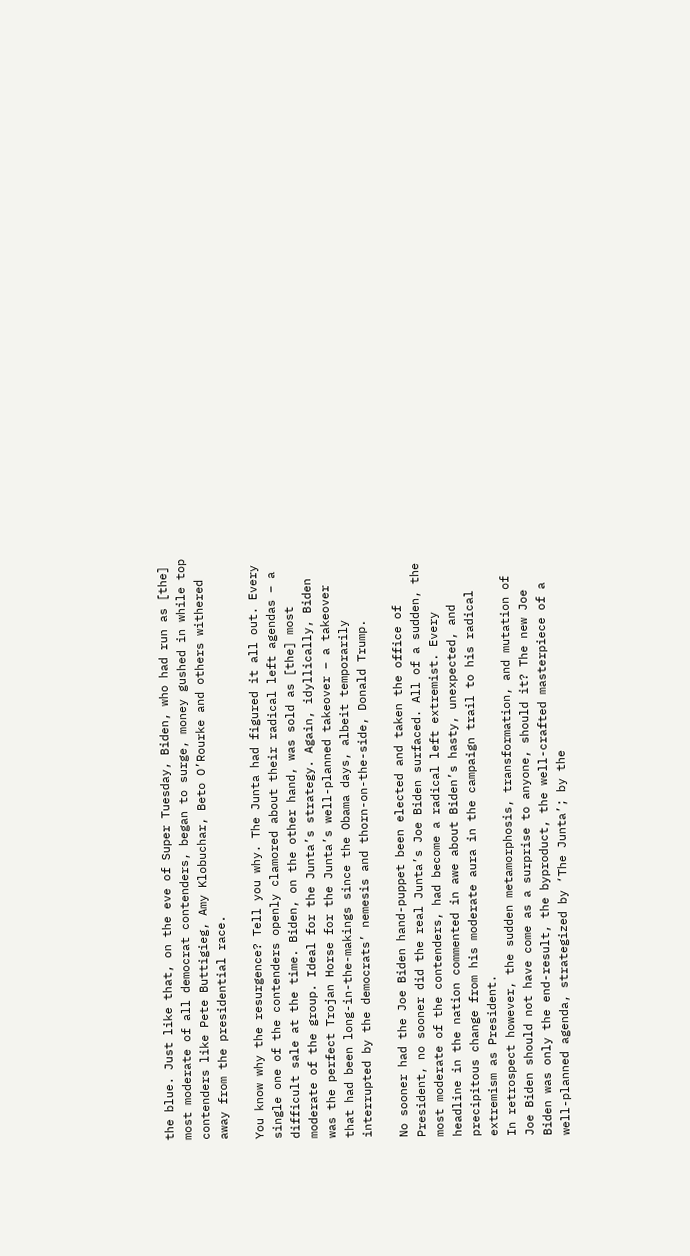the blue. Just like that, on the eve of Super Tuesday, Biden, who had run as [the] most moderate of all democrat contenders, began to surge, money gushed in while top contenders like Pete Buttigieg, Amy Klobuchar, Beto O’Rourke and others withered away from the presidential race.

You know why the resurgence? Tell you why. The Junta had figured it all out. Every single one of the contenders openly clamored about their radical left agendas – a difficult sale at the time. Biden, on the other hand, was sold as [the] most moderate of the group. Ideal for the Junta’s strategy. Again, idyllically, Biden was the perfect Trojan Horse for the Junta’s well-planned takeover – a takeover that had been long-in-the-makings since the Obama days, albeit temporarily interrupted by the democrats’ nemesis and thorn-on-the-side, Donald Trump.

No sooner had the Joe Biden hand-puppet been elected and taken the office of President, no sooner did the real Junta’s Joe Biden surfaced. All of a sudden, the most moderate of the contenders, had become a radical left extremist. Every headline in the nation commented in awe about Biden’s hasty, unexpected, and precipitous change from his moderate aura in the campaign trail to his radical extremism as President.
In retrospect however, the sudden metamorphosis, transformation, and mutation of Joe Biden should not have come as a surprise to anyone, should it? The new Joe Biden was only the end-result, the byproduct, the well-crafted masterpiece of a well-planned agenda, strategized by ‘The Junta’; by the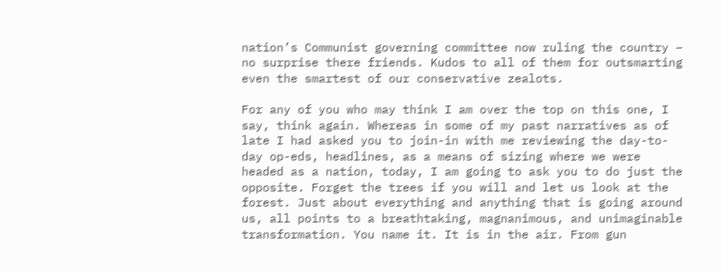nation’s Communist governing committee now ruling the country – no surprise there friends. Kudos to all of them for outsmarting even the smartest of our conservative zealots.

For any of you who may think I am over the top on this one, I say, think again. Whereas in some of my past narratives as of late I had asked you to join-in with me reviewing the day-to-day op-eds, headlines, as a means of sizing where we were headed as a nation, today, I am going to ask you to do just the opposite. Forget the trees if you will and let us look at the forest. Just about everything and anything that is going around us, all points to a breathtaking, magnanimous, and unimaginable transformation. You name it. It is in the air. From gun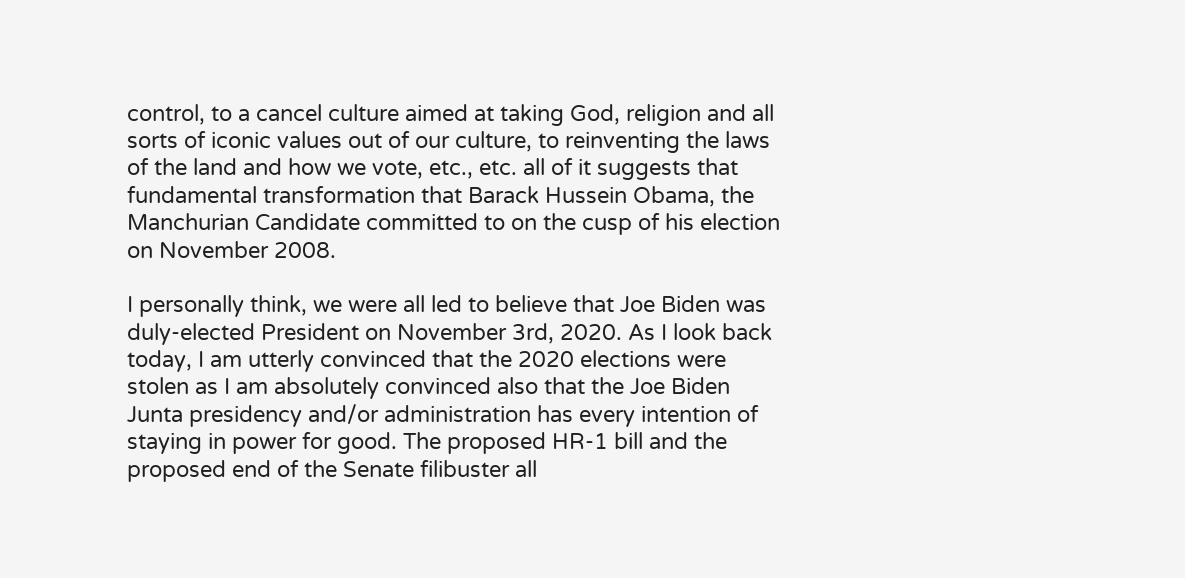control, to a cancel culture aimed at taking God, religion and all sorts of iconic values out of our culture, to reinventing the laws of the land and how we vote, etc., etc. all of it suggests that fundamental transformation that Barack Hussein Obama, the Manchurian Candidate committed to on the cusp of his election on November 2008.

I personally think, we were all led to believe that Joe Biden was duly-elected President on November 3rd, 2020. As I look back today, I am utterly convinced that the 2020 elections were stolen as I am absolutely convinced also that the Joe Biden Junta presidency and/or administration has every intention of staying in power for good. The proposed HR-1 bill and the proposed end of the Senate filibuster all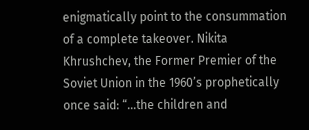enigmatically point to the consummation of a complete takeover. Nikita Khrushchev, the Former Premier of the Soviet Union in the 1960’s prophetically once said: “…the children and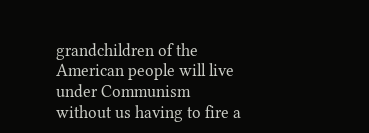grandchildren of the American people will live under Communism without us having to fire a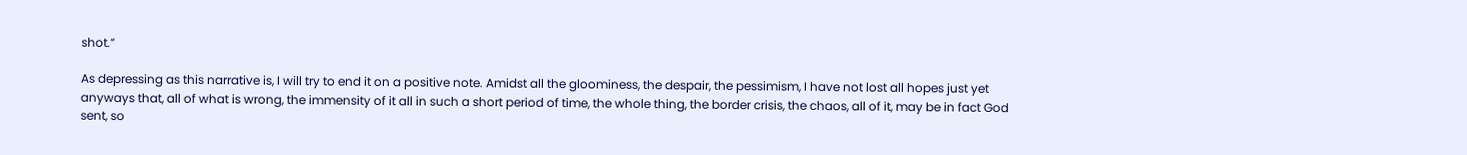shot.”

As depressing as this narrative is, I will try to end it on a positive note. Amidst all the gloominess, the despair, the pessimism, I have not lost all hopes just yet anyways that, all of what is wrong, the immensity of it all in such a short period of time, the whole thing, the border crisis, the chaos, all of it, may be in fact God sent, so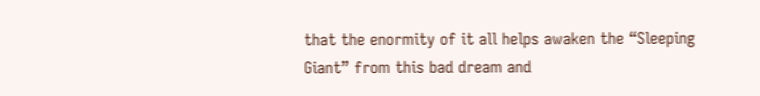that the enormity of it all helps awaken the “Sleeping Giant” from this bad dream and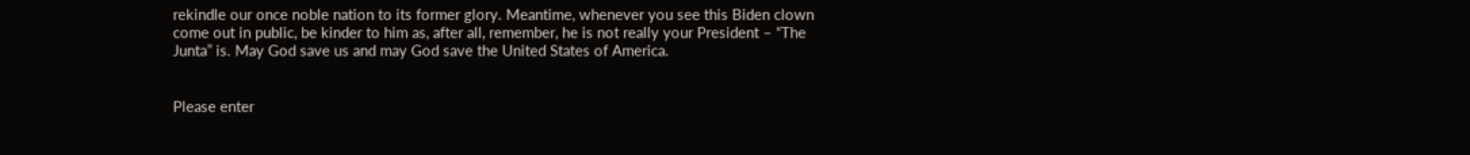rekindle our once noble nation to its former glory. Meantime, whenever you see this Biden clown come out in public, be kinder to him as, after all, remember, he is not really your President – “The Junta” is. May God save us and may God save the United States of America.


Please enter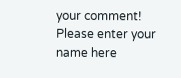your comment!
Please enter your name here